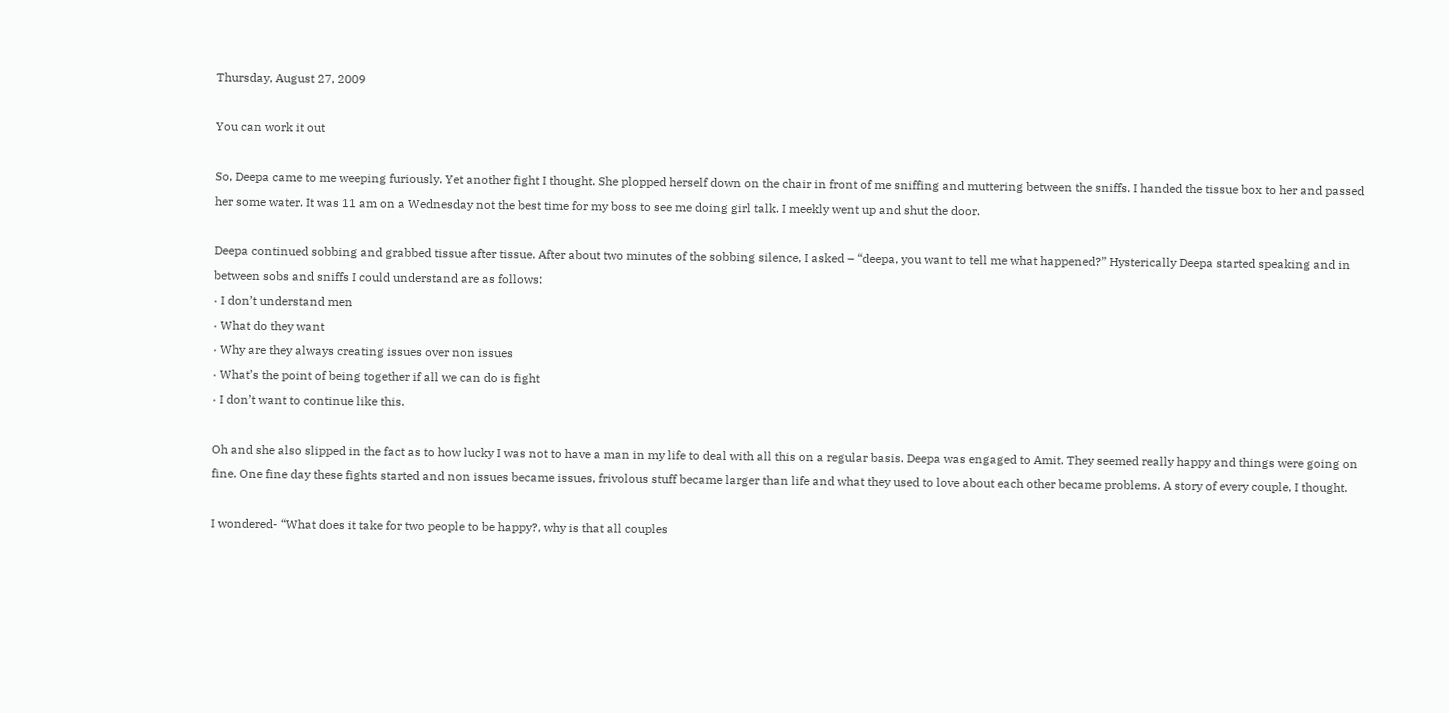Thursday, August 27, 2009

You can work it out

So, Deepa came to me weeping furiously. Yet another fight I thought. She plopped herself down on the chair in front of me sniffing and muttering between the sniffs. I handed the tissue box to her and passed her some water. It was 11 am on a Wednesday not the best time for my boss to see me doing girl talk. I meekly went up and shut the door.

Deepa continued sobbing and grabbed tissue after tissue. After about two minutes of the sobbing silence, I asked – “deepa, you want to tell me what happened?” Hysterically Deepa started speaking and in between sobs and sniffs I could understand are as follows:
· I don’t understand men
· What do they want
· Why are they always creating issues over non issues
· What’s the point of being together if all we can do is fight
· I don’t want to continue like this.

Oh and she also slipped in the fact as to how lucky I was not to have a man in my life to deal with all this on a regular basis. Deepa was engaged to Amit. They seemed really happy and things were going on fine. One fine day these fights started and non issues became issues, frivolous stuff became larger than life and what they used to love about each other became problems. A story of every couple, I thought.

I wondered- “What does it take for two people to be happy?, why is that all couples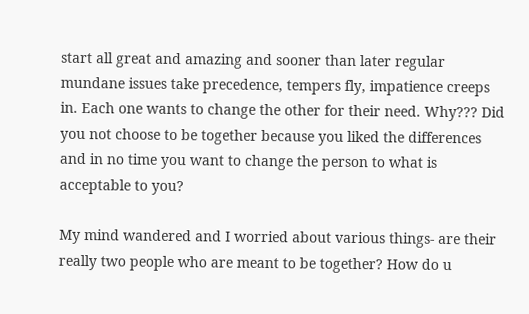start all great and amazing and sooner than later regular mundane issues take precedence, tempers fly, impatience creeps in. Each one wants to change the other for their need. Why??? Did you not choose to be together because you liked the differences and in no time you want to change the person to what is acceptable to you?

My mind wandered and I worried about various things- are their really two people who are meant to be together? How do u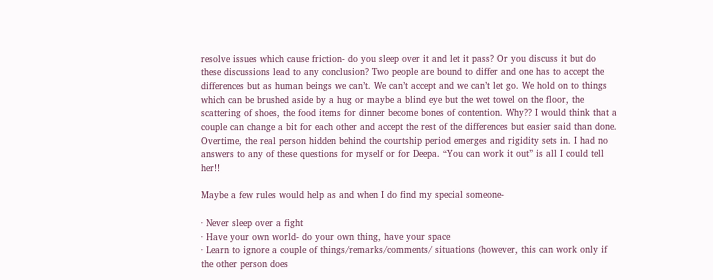resolve issues which cause friction- do you sleep over it and let it pass? Or you discuss it but do these discussions lead to any conclusion? Two people are bound to differ and one has to accept the differences but as human beings we can’t. We can’t accept and we can’t let go. We hold on to things which can be brushed aside by a hug or maybe a blind eye but the wet towel on the floor, the scattering of shoes, the food items for dinner become bones of contention. Why?? I would think that a couple can change a bit for each other and accept the rest of the differences but easier said than done. Overtime, the real person hidden behind the courtship period emerges and rigidity sets in. I had no answers to any of these questions for myself or for Deepa. “You can work it out” is all I could tell her!!

Maybe a few rules would help as and when I do find my special someone-

· Never sleep over a fight
· Have your own world- do your own thing, have your space
· Learn to ignore a couple of things/remarks/comments/ situations (however, this can work only if the other person does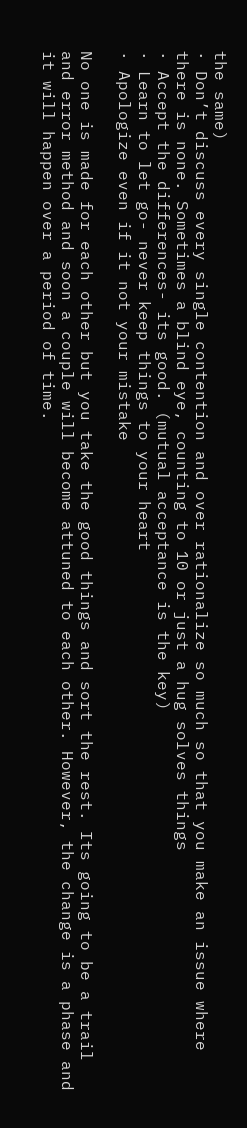the same)
· Don’t discuss every single contention and over rationalize so much so that you make an issue where there is none. Sometimes a blind eye, counting to 10 or just a hug solves things
· Accept the differences- its good. (mutual acceptance is the key)
· Learn to let go- never keep things to your heart
· Apologize even if it not your mistake

No one is made for each other but you take the good things and sort the rest. Its going to be a trail and error method and soon a couple will become attuned to each other. However, the change is a phase and it will happen over a period of time.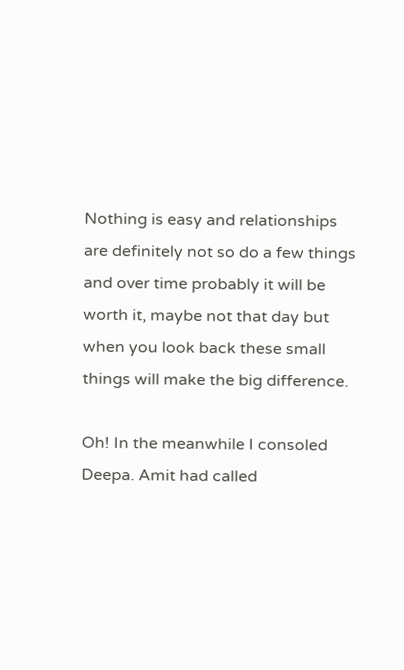Nothing is easy and relationships are definitely not so do a few things and over time probably it will be worth it, maybe not that day but when you look back these small things will make the big difference.

Oh! In the meanwhile I consoled Deepa. Amit had called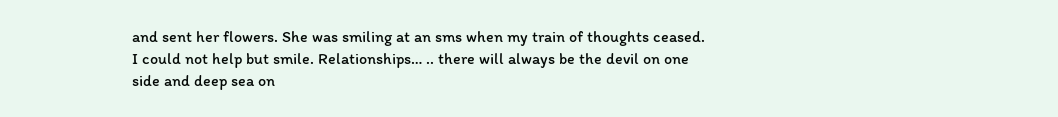and sent her flowers. She was smiling at an sms when my train of thoughts ceased. I could not help but smile. Relationships… .. there will always be the devil on one side and deep sea on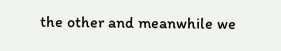the other and meanwhile we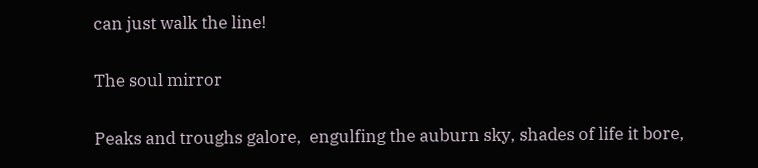can just walk the line!

The soul mirror

Peaks and troughs galore,  engulfing the auburn sky, shades of life it bore,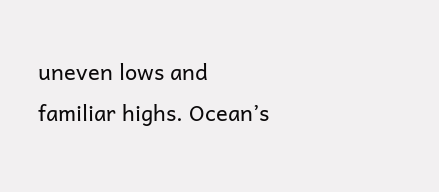uneven lows and familiar highs. Ocean’s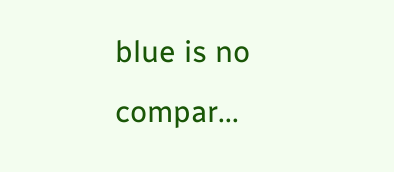blue is no compar...